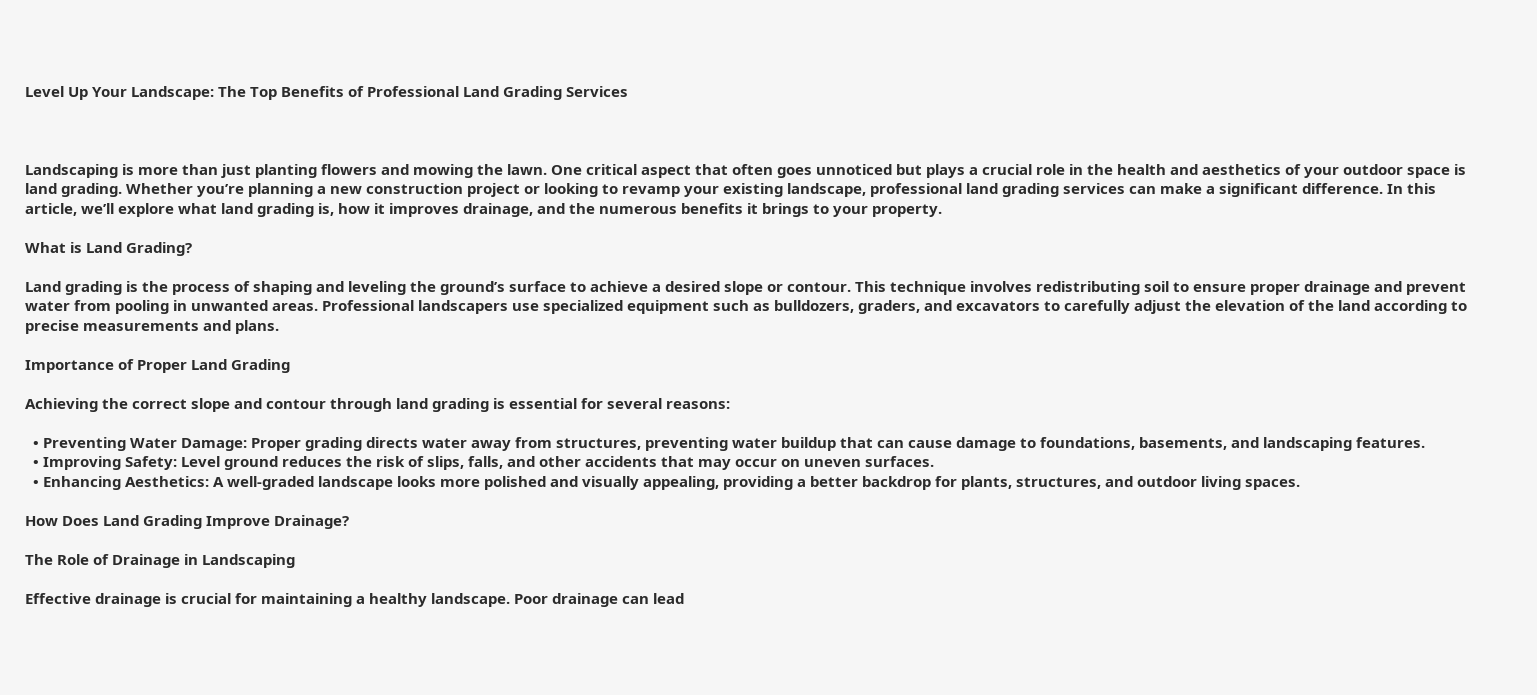Level Up Your Landscape: The Top Benefits of Professional Land Grading Services



Landscaping is more than just planting flowers and mowing the lawn. One critical aspect that often goes unnoticed but plays a crucial role in the health and aesthetics of your outdoor space is land grading. Whether you’re planning a new construction project or looking to revamp your existing landscape, professional land grading services can make a significant difference. In this article, we’ll explore what land grading is, how it improves drainage, and the numerous benefits it brings to your property.

What is Land Grading?

Land grading is the process of shaping and leveling the ground’s surface to achieve a desired slope or contour. This technique involves redistributing soil to ensure proper drainage and prevent water from pooling in unwanted areas. Professional landscapers use specialized equipment such as bulldozers, graders, and excavators to carefully adjust the elevation of the land according to precise measurements and plans.

Importance of Proper Land Grading

Achieving the correct slope and contour through land grading is essential for several reasons:

  • Preventing Water Damage: Proper grading directs water away from structures, preventing water buildup that can cause damage to foundations, basements, and landscaping features.
  • Improving Safety: Level ground reduces the risk of slips, falls, and other accidents that may occur on uneven surfaces.
  • Enhancing Aesthetics: A well-graded landscape looks more polished and visually appealing, providing a better backdrop for plants, structures, and outdoor living spaces.

How Does Land Grading Improve Drainage?

The Role of Drainage in Landscaping

Effective drainage is crucial for maintaining a healthy landscape. Poor drainage can lead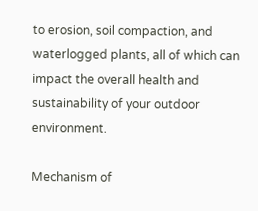to erosion, soil compaction, and waterlogged plants, all of which can impact the overall health and sustainability of your outdoor environment.

Mechanism of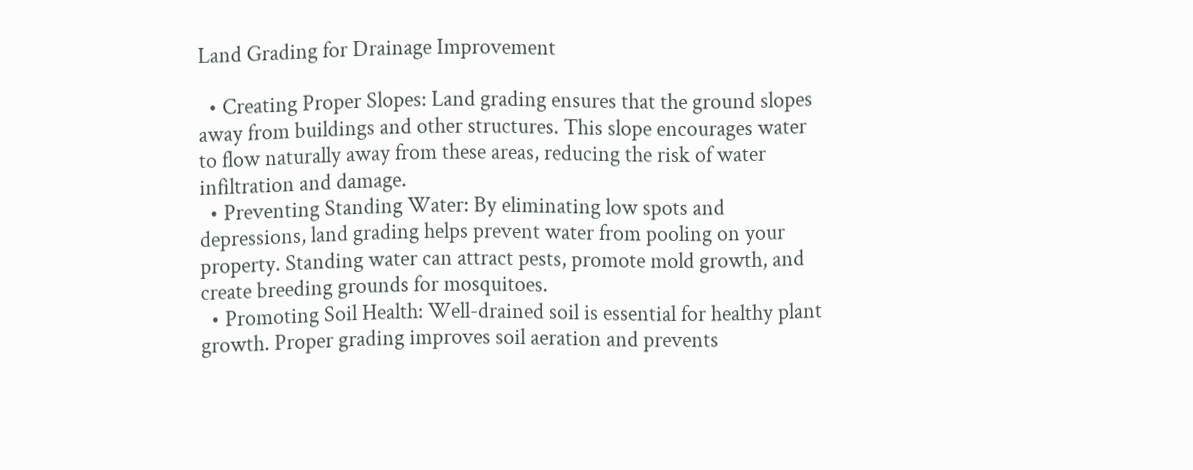Land Grading for Drainage Improvement

  • Creating Proper Slopes: Land grading ensures that the ground slopes away from buildings and other structures. This slope encourages water to flow naturally away from these areas, reducing the risk of water infiltration and damage.
  • Preventing Standing Water: By eliminating low spots and depressions, land grading helps prevent water from pooling on your property. Standing water can attract pests, promote mold growth, and create breeding grounds for mosquitoes.
  • Promoting Soil Health: Well-drained soil is essential for healthy plant growth. Proper grading improves soil aeration and prevents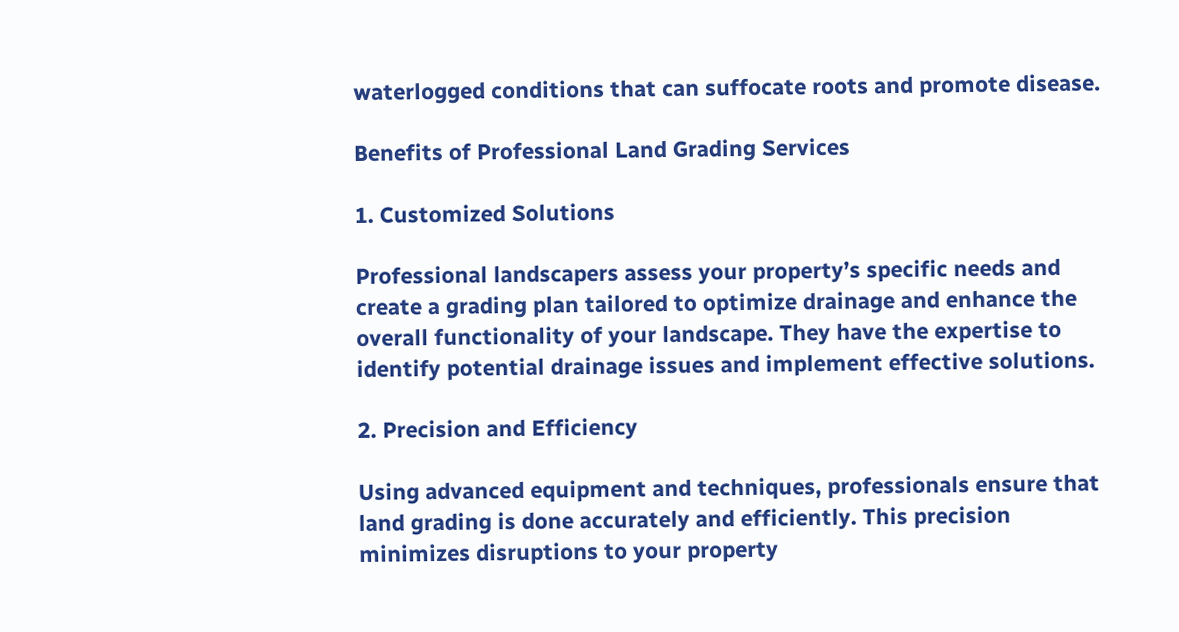waterlogged conditions that can suffocate roots and promote disease.

Benefits of Professional Land Grading Services

1. Customized Solutions

Professional landscapers assess your property’s specific needs and create a grading plan tailored to optimize drainage and enhance the overall functionality of your landscape. They have the expertise to identify potential drainage issues and implement effective solutions.

2. Precision and Efficiency

Using advanced equipment and techniques, professionals ensure that land grading is done accurately and efficiently. This precision minimizes disruptions to your property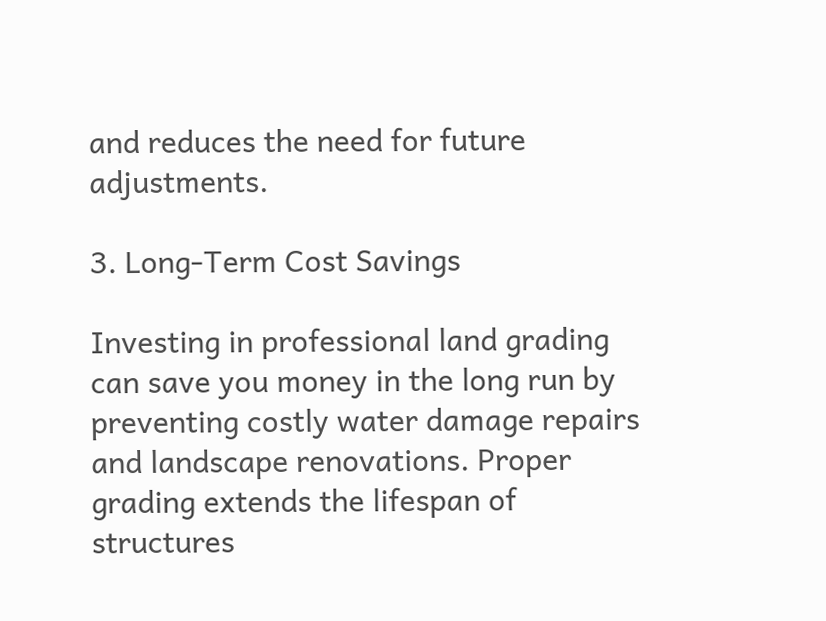and reduces the need for future adjustments.

3. Long-Term Cost Savings

Investing in professional land grading can save you money in the long run by preventing costly water damage repairs and landscape renovations. Proper grading extends the lifespan of structures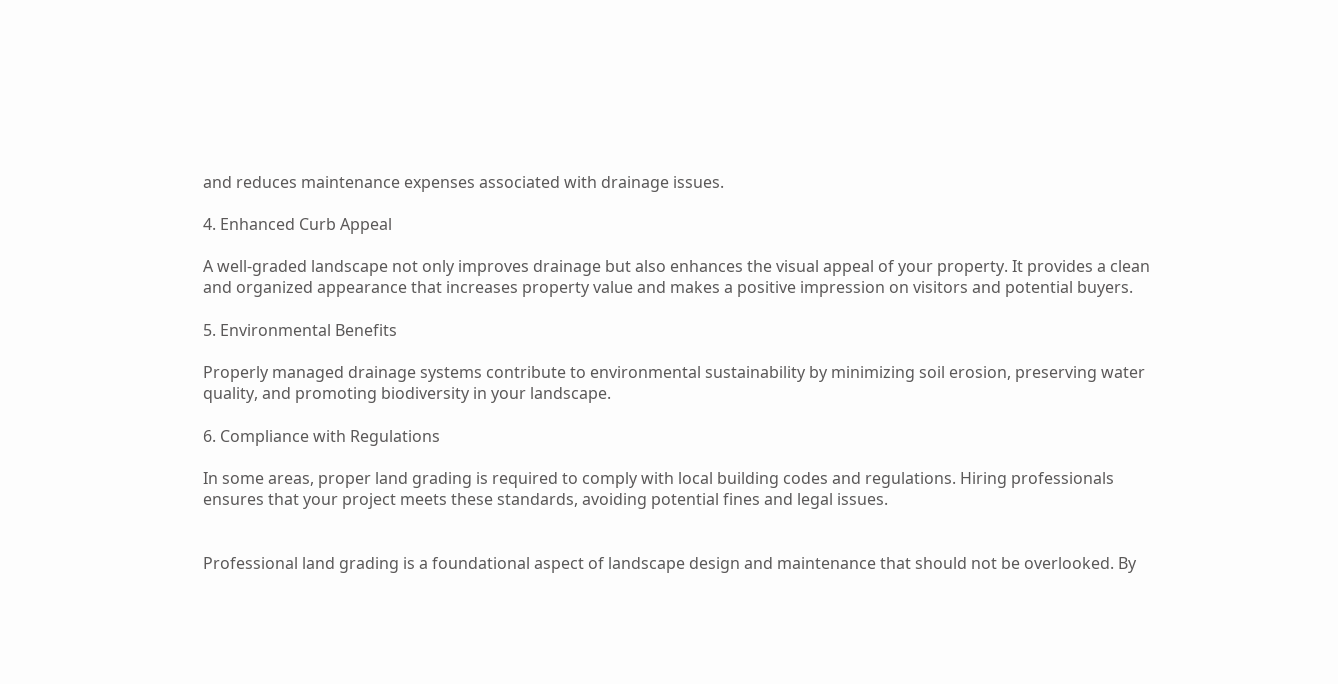and reduces maintenance expenses associated with drainage issues.

4. Enhanced Curb Appeal

A well-graded landscape not only improves drainage but also enhances the visual appeal of your property. It provides a clean and organized appearance that increases property value and makes a positive impression on visitors and potential buyers.

5. Environmental Benefits

Properly managed drainage systems contribute to environmental sustainability by minimizing soil erosion, preserving water quality, and promoting biodiversity in your landscape.

6. Compliance with Regulations

In some areas, proper land grading is required to comply with local building codes and regulations. Hiring professionals ensures that your project meets these standards, avoiding potential fines and legal issues.


Professional land grading is a foundational aspect of landscape design and maintenance that should not be overlooked. By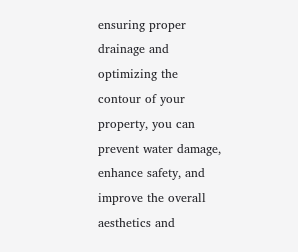ensuring proper drainage and optimizing the contour of your property, you can prevent water damage, enhance safety, and improve the overall aesthetics and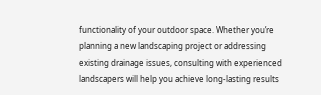functionality of your outdoor space. Whether you’re planning a new landscaping project or addressing existing drainage issues, consulting with experienced landscapers will help you achieve long-lasting results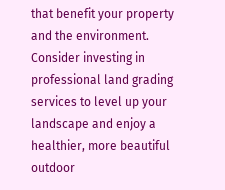that benefit your property and the environment. Consider investing in professional land grading services to level up your landscape and enjoy a healthier, more beautiful outdoor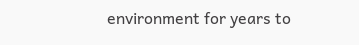environment for years to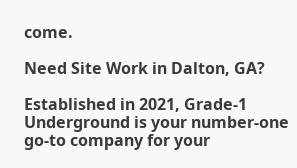come.

Need Site Work in Dalton, GA?

Established in 2021, Grade-1 Underground is your number-one go-to company for your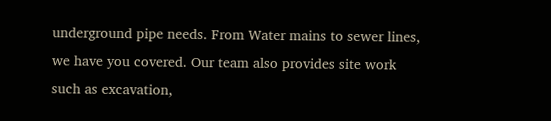underground pipe needs. From Water mains to sewer lines, we have you covered. Our team also provides site work such as excavation,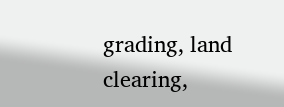grading, land clearing,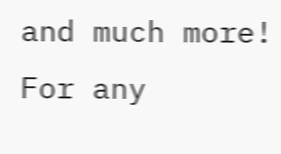and much more! For any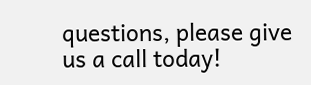questions, please give us a call today!